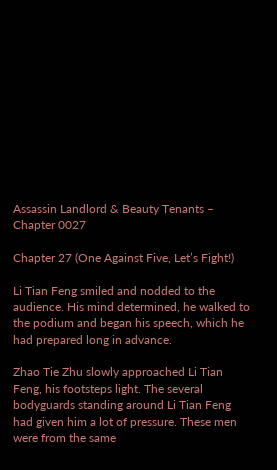Assassin Landlord & Beauty Tenants – Chapter 0027

Chapter 27 (One Against Five, Let’s Fight!)

Li Tian Feng smiled and nodded to the audience. His mind determined, he walked to the podium and began his speech, which he had prepared long in advance.

Zhao Tie Zhu slowly approached Li Tian Feng, his footsteps light. The several bodyguards standing around Li Tian Feng had given him a lot of pressure. These men were from the same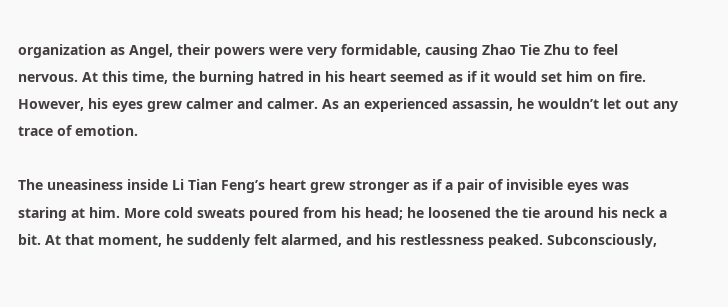organization as Angel, their powers were very formidable, causing Zhao Tie Zhu to feel nervous. At this time, the burning hatred in his heart seemed as if it would set him on fire. However, his eyes grew calmer and calmer. As an experienced assassin, he wouldn’t let out any trace of emotion.

The uneasiness inside Li Tian Feng’s heart grew stronger as if a pair of invisible eyes was staring at him. More cold sweats poured from his head; he loosened the tie around his neck a bit. At that moment, he suddenly felt alarmed, and his restlessness peaked. Subconsciously,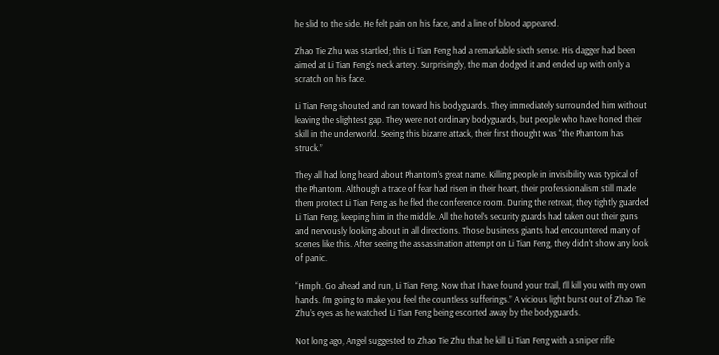he slid to the side. He felt pain on his face, and a line of blood appeared.

Zhao Tie Zhu was startled; this Li Tian Feng had a remarkable sixth sense. His dagger had been aimed at Li Tian Feng’s neck artery. Surprisingly, the man dodged it and ended up with only a scratch on his face.

Li Tian Feng shouted and ran toward his bodyguards. They immediately surrounded him without leaving the slightest gap. They were not ordinary bodyguards, but people who have honed their skill in the underworld. Seeing this bizarre attack, their first thought was “the Phantom has struck.”

They all had long heard about Phantom’s great name. Killing people in invisibility was typical of the Phantom. Although a trace of fear had risen in their heart, their professionalism still made them protect Li Tian Feng as he fled the conference room. During the retreat, they tightly guarded Li Tian Feng, keeping him in the middle. All the hotel’s security guards had taken out their guns and nervously looking about in all directions. Those business giants had encountered many of scenes like this. After seeing the assassination attempt on Li Tian Feng, they didn’t show any look of panic.

“Hmph. Go ahead and run, Li Tian Feng. Now that I have found your trail, I’ll kill you with my own hands. I’m going to make you feel the countless sufferings.” A vicious light burst out of Zhao Tie Zhu’s eyes as he watched Li Tian Feng being escorted away by the bodyguards.

Not long ago, Angel suggested to Zhao Tie Zhu that he kill Li Tian Feng with a sniper rifle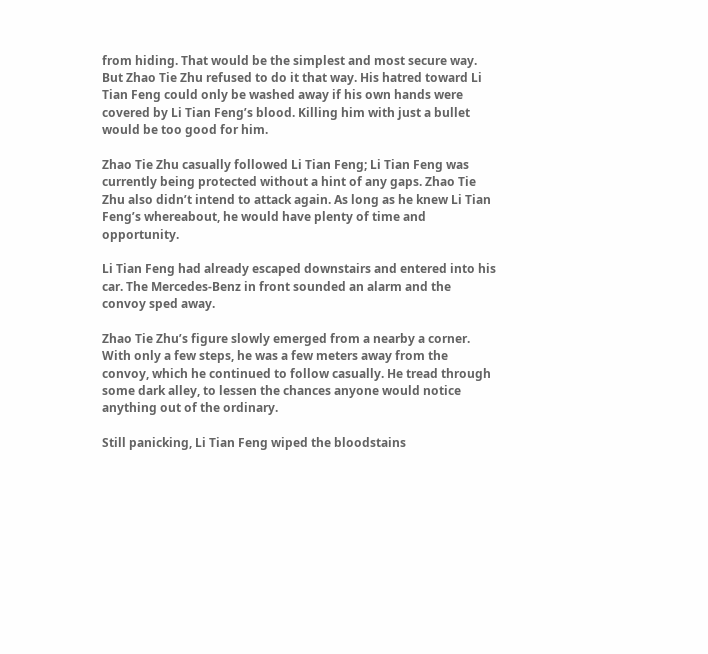from hiding. That would be the simplest and most secure way. But Zhao Tie Zhu refused to do it that way. His hatred toward Li Tian Feng could only be washed away if his own hands were covered by Li Tian Feng’s blood. Killing him with just a bullet would be too good for him.

Zhao Tie Zhu casually followed Li Tian Feng; Li Tian Feng was currently being protected without a hint of any gaps. Zhao Tie Zhu also didn’t intend to attack again. As long as he knew Li Tian Feng’s whereabout, he would have plenty of time and opportunity.

Li Tian Feng had already escaped downstairs and entered into his car. The Mercedes-Benz in front sounded an alarm and the convoy sped away.

Zhao Tie Zhu’s figure slowly emerged from a nearby a corner. With only a few steps, he was a few meters away from the convoy, which he continued to follow casually. He tread through some dark alley, to lessen the chances anyone would notice anything out of the ordinary.

Still panicking, Li Tian Feng wiped the bloodstains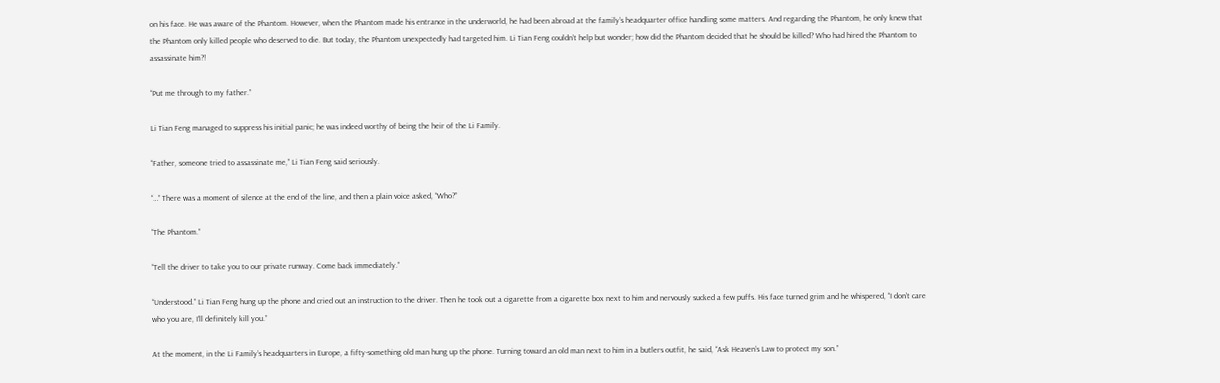on his face. He was aware of the Phantom. However, when the Phantom made his entrance in the underworld, he had been abroad at the family’s headquarter office handling some matters. And regarding the Phantom, he only knew that the Phantom only killed people who deserved to die. But today, the Phantom unexpectedly had targeted him. Li Tian Feng couldn’t help but wonder; how did the Phantom decided that he should be killed? Who had hired the Phantom to assassinate him?!

“Put me through to my father.”

Li Tian Feng managed to suppress his initial panic; he was indeed worthy of being the heir of the Li Family.

“Father, someone tried to assassinate me,” Li Tian Feng said seriously.

“…” There was a moment of silence at the end of the line, and then a plain voice asked, “Who?”

“The Phantom.”

“Tell the driver to take you to our private runway. Come back immediately.”

“Understood.” Li Tian Feng hung up the phone and cried out an instruction to the driver. Then he took out a cigarette from a cigarette box next to him and nervously sucked a few puffs. His face turned grim and he whispered, “I don’t care who you are, I’ll definitely kill you.”

At the moment, in the Li Family’s headquarters in Europe, a fifty-something old man hung up the phone. Turning toward an old man next to him in a butlers outfit, he said, “Ask Heaven’s Law to protect my son.”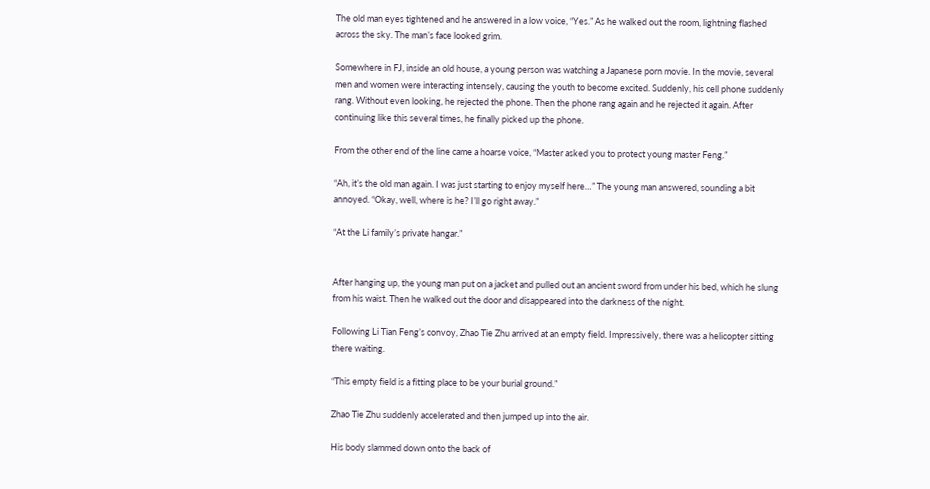The old man eyes tightened and he answered in a low voice, “Yes.” As he walked out the room, lightning flashed across the sky. The man’s face looked grim.

Somewhere in FJ, inside an old house, a young person was watching a Japanese porn movie. In the movie, several men and women were interacting intensely, causing the youth to become excited. Suddenly, his cell phone suddenly rang. Without even looking, he rejected the phone. Then the phone rang again and he rejected it again. After continuing like this several times, he finally picked up the phone.

From the other end of the line came a hoarse voice, “Master asked you to protect young master Feng.”

“Ah, it’s the old man again. I was just starting to enjoy myself here…” The young man answered, sounding a bit annoyed. “Okay, well, where is he? I’ll go right away.”

“At the Li family’s private hangar.”


After hanging up, the young man put on a jacket and pulled out an ancient sword from under his bed, which he slung from his waist. Then he walked out the door and disappeared into the darkness of the night.

Following Li Tian Feng’s convoy, Zhao Tie Zhu arrived at an empty field. Impressively, there was a helicopter sitting there waiting.

“This empty field is a fitting place to be your burial ground.”

Zhao Tie Zhu suddenly accelerated and then jumped up into the air.

His body slammed down onto the back of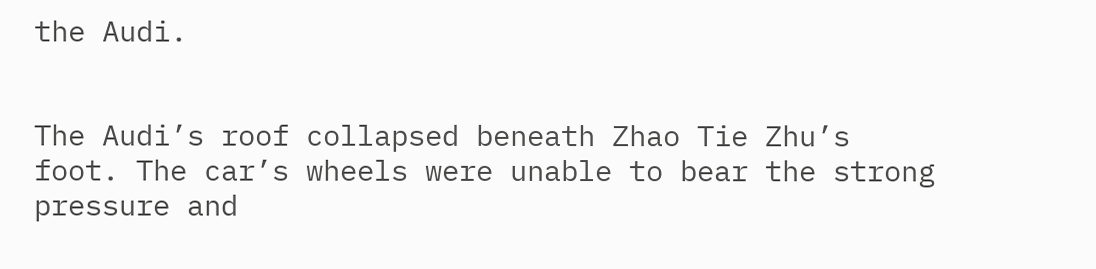the Audi.


The Audi’s roof collapsed beneath Zhao Tie Zhu’s foot. The car’s wheels were unable to bear the strong pressure and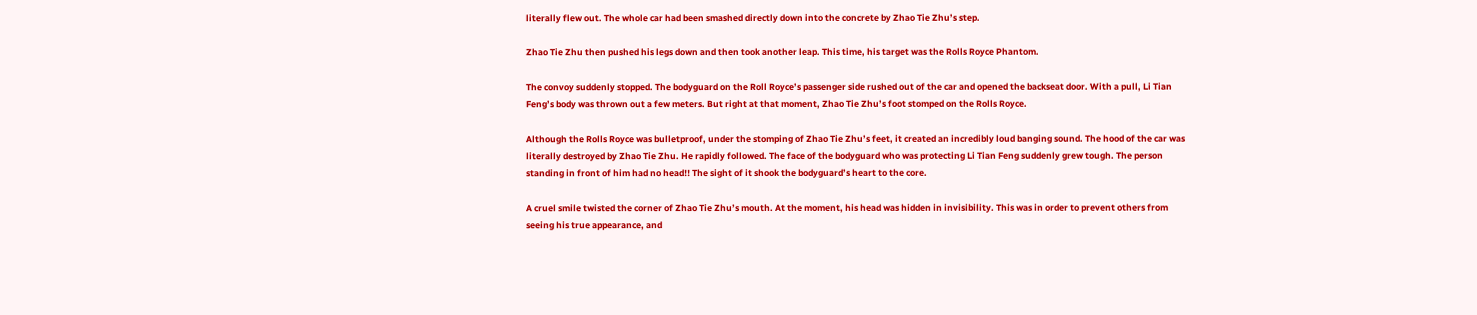literally flew out. The whole car had been smashed directly down into the concrete by Zhao Tie Zhu’s step.

Zhao Tie Zhu then pushed his legs down and then took another leap. This time, his target was the Rolls Royce Phantom.

The convoy suddenly stopped. The bodyguard on the Roll Royce’s passenger side rushed out of the car and opened the backseat door. With a pull, Li Tian Feng’s body was thrown out a few meters. But right at that moment, Zhao Tie Zhu’s foot stomped on the Rolls Royce.

Although the Rolls Royce was bulletproof, under the stomping of Zhao Tie Zhu’s feet, it created an incredibly loud banging sound. The hood of the car was literally destroyed by Zhao Tie Zhu. He rapidly followed. The face of the bodyguard who was protecting Li Tian Feng suddenly grew tough. The person standing in front of him had no head!! The sight of it shook the bodyguard’s heart to the core.

A cruel smile twisted the corner of Zhao Tie Zhu’s mouth. At the moment, his head was hidden in invisibility. This was in order to prevent others from seeing his true appearance, and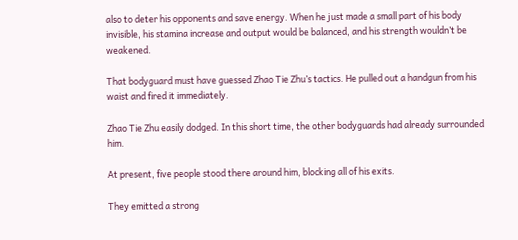also to deter his opponents and save energy. When he just made a small part of his body invisible, his stamina increase and output would be balanced, and his strength wouldn’t be weakened.

That bodyguard must have guessed Zhao Tie Zhu’s tactics. He pulled out a handgun from his waist and fired it immediately.

Zhao Tie Zhu easily dodged. In this short time, the other bodyguards had already surrounded him.

At present, five people stood there around him, blocking all of his exits.

They emitted a strong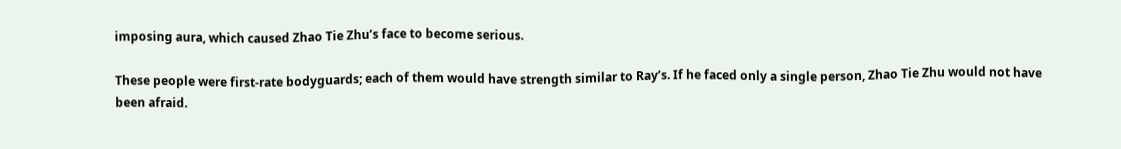imposing aura, which caused Zhao Tie Zhu’s face to become serious.

These people were first-rate bodyguards; each of them would have strength similar to Ray’s. If he faced only a single person, Zhao Tie Zhu would not have been afraid.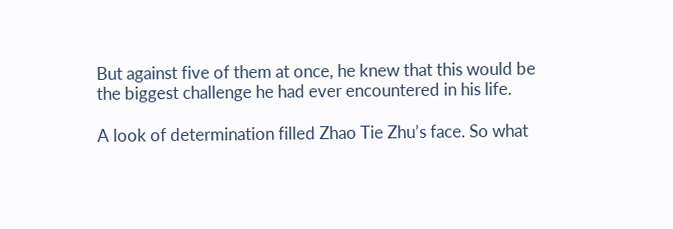But against five of them at once, he knew that this would be the biggest challenge he had ever encountered in his life.

A look of determination filled Zhao Tie Zhu’s face. So what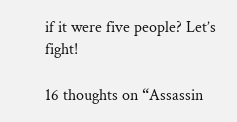if it were five people? Let’s fight!

16 thoughts on “Assassin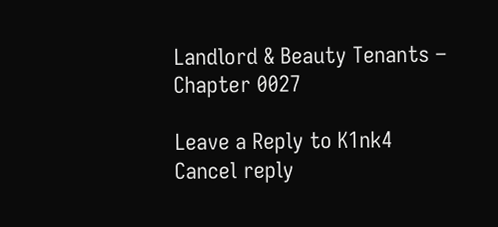Landlord & Beauty Tenants – Chapter 0027

Leave a Reply to K1nk4 Cancel reply